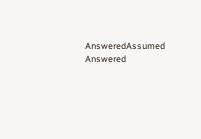AnsweredAssumed Answered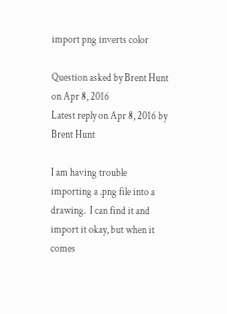import png inverts color

Question asked by Brent Hunt on Apr 8, 2016
Latest reply on Apr 8, 2016 by Brent Hunt

I am having trouble importing a .png file into a drawing.  I can find it and import it okay, but when it comes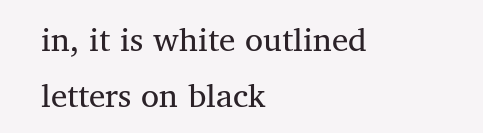in, it is white outlined letters on black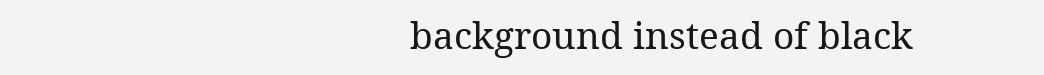background instead of black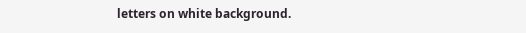letters on white background.